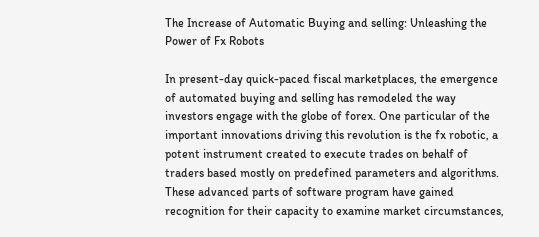The Increase of Automatic Buying and selling: Unleashing the Power of Fx Robots

In present-day quick-paced fiscal marketplaces, the emergence of automated buying and selling has remodeled the way investors engage with the globe of forex. One particular of the important innovations driving this revolution is the fx robotic, a potent instrument created to execute trades on behalf of traders based mostly on predefined parameters and algorithms. These advanced parts of software program have gained recognition for their capacity to examine market circumstances,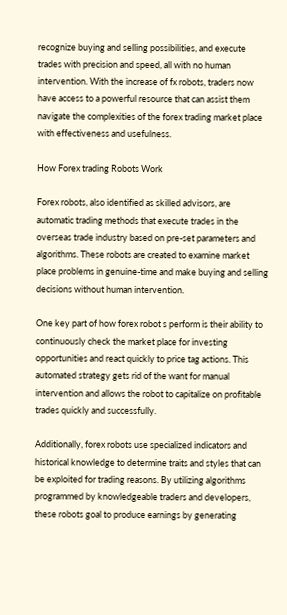recognize buying and selling possibilities, and execute trades with precision and speed, all with no human intervention. With the increase of fx robots, traders now have access to a powerful resource that can assist them navigate the complexities of the forex trading market place with effectiveness and usefulness.

How Forex trading Robots Work

Forex robots, also identified as skilled advisors, are automatic trading methods that execute trades in the overseas trade industry based on pre-set parameters and algorithms. These robots are created to examine market place problems in genuine-time and make buying and selling decisions without human intervention.

One key part of how forex robot s perform is their ability to continuously check the market place for investing opportunities and react quickly to price tag actions. This automated strategy gets rid of the want for manual intervention and allows the robot to capitalize on profitable trades quickly and successfully.

Additionally, forex robots use specialized indicators and historical knowledge to determine traits and styles that can be exploited for trading reasons. By utilizing algorithms programmed by knowledgeable traders and developers, these robots goal to produce earnings by generating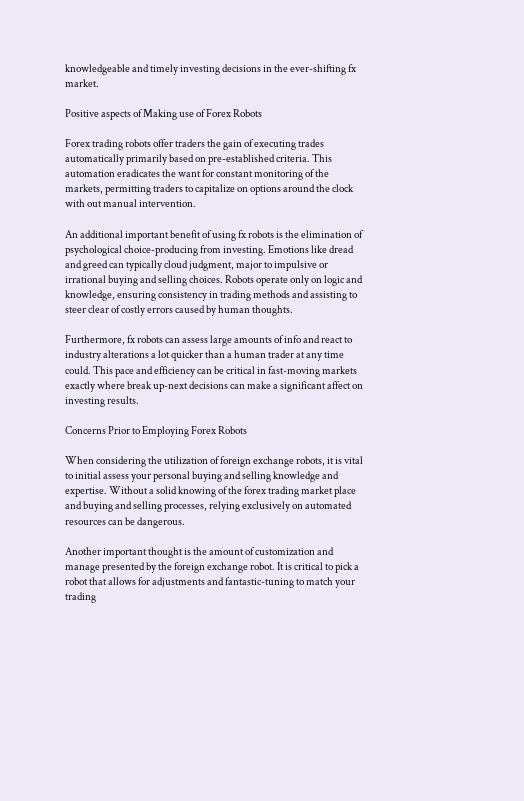knowledgeable and timely investing decisions in the ever-shifting fx market.

Positive aspects of Making use of Forex Robots

Forex trading robots offer traders the gain of executing trades automatically primarily based on pre-established criteria. This automation eradicates the want for constant monitoring of the markets, permitting traders to capitalize on options around the clock with out manual intervention.

An additional important benefit of using fx robots is the elimination of psychological choice-producing from investing. Emotions like dread and greed can typically cloud judgment, major to impulsive or irrational buying and selling choices. Robots operate only on logic and knowledge, ensuring consistency in trading methods and assisting to steer clear of costly errors caused by human thoughts.

Furthermore, fx robots can assess large amounts of info and react to industry alterations a lot quicker than a human trader at any time could. This pace and efficiency can be critical in fast-moving markets exactly where break up-next decisions can make a significant affect on investing results.

Concerns Prior to Employing Forex Robots

When considering the utilization of foreign exchange robots, it is vital to initial assess your personal buying and selling knowledge and expertise. Without a solid knowing of the forex trading market place and buying and selling processes, relying exclusively on automated resources can be dangerous.

Another important thought is the amount of customization and manage presented by the foreign exchange robot. It is critical to pick a robot that allows for adjustments and fantastic-tuning to match your trading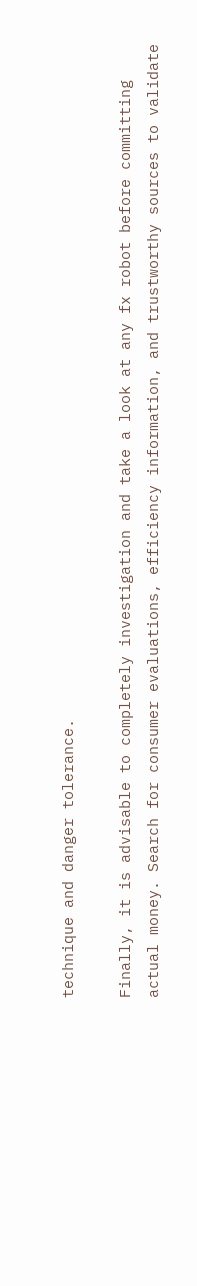technique and danger tolerance.

Finally, it is advisable to completely investigation and take a look at any fx robot before committing actual money. Search for consumer evaluations, efficiency information, and trustworthy sources to validate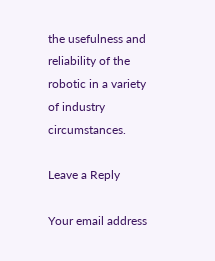the usefulness and reliability of the robotic in a variety of industry circumstances.

Leave a Reply

Your email address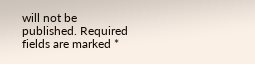will not be published. Required fields are marked *